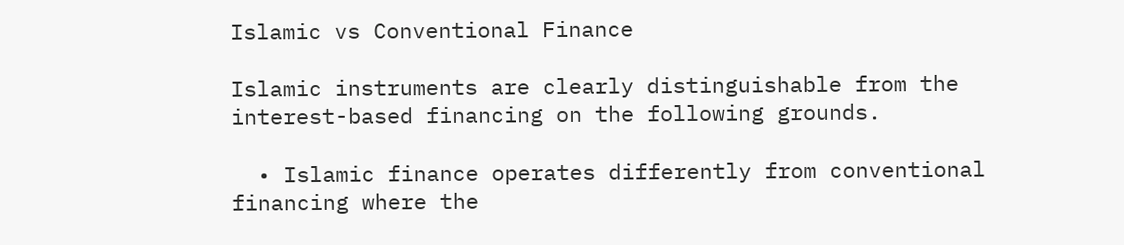Islamic vs Conventional Finance

Islamic instruments are clearly distinguishable from the interest-based financing on the following grounds.

  • Islamic finance operates differently from conventional financing where the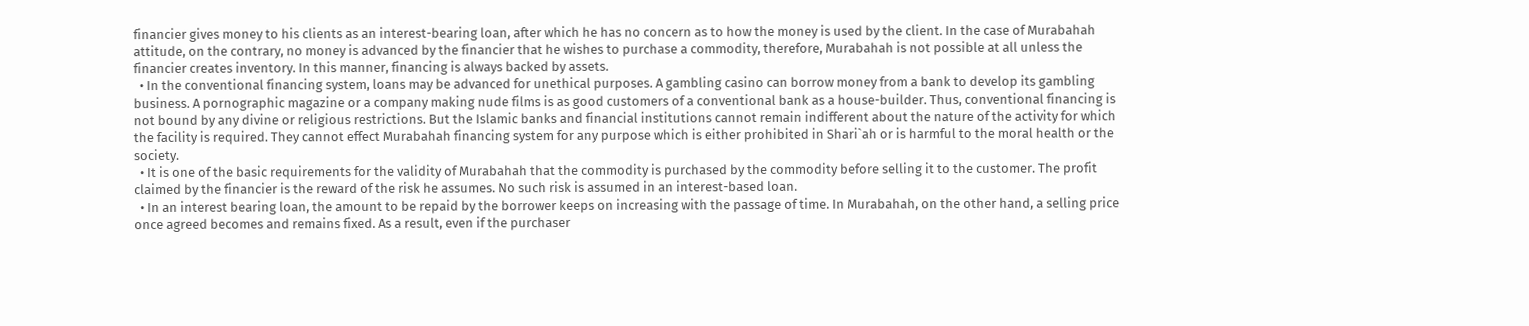financier gives money to his clients as an interest-bearing loan, after which he has no concern as to how the money is used by the client. In the case of Murabahah attitude, on the contrary, no money is advanced by the financier that he wishes to purchase a commodity, therefore, Murabahah is not possible at all unless the financier creates inventory. In this manner, financing is always backed by assets.
  • In the conventional financing system, loans may be advanced for unethical purposes. A gambling casino can borrow money from a bank to develop its gambling business. A pornographic magazine or a company making nude films is as good customers of a conventional bank as a house-builder. Thus, conventional financing is not bound by any divine or religious restrictions. But the Islamic banks and financial institutions cannot remain indifferent about the nature of the activity for which the facility is required. They cannot effect Murabahah financing system for any purpose which is either prohibited in Shari`ah or is harmful to the moral health or the society.
  • It is one of the basic requirements for the validity of Murabahah that the commodity is purchased by the commodity before selling it to the customer. The profit claimed by the financier is the reward of the risk he assumes. No such risk is assumed in an interest-based loan.
  • In an interest bearing loan, the amount to be repaid by the borrower keeps on increasing with the passage of time. In Murabahah, on the other hand, a selling price once agreed becomes and remains fixed. As a result, even if the purchaser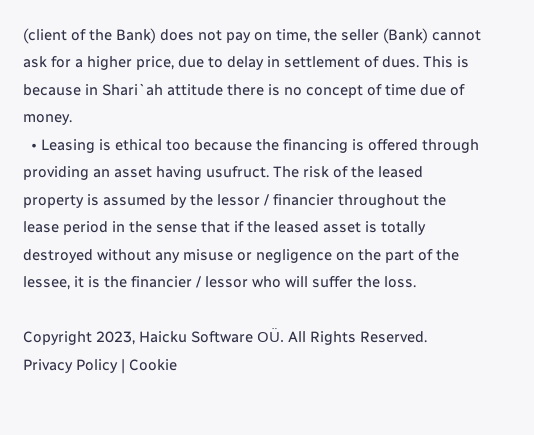(client of the Bank) does not pay on time, the seller (Bank) cannot ask for a higher price, due to delay in settlement of dues. This is because in Shari`ah attitude there is no concept of time due of money.
  • Leasing is ethical too because the financing is offered through providing an asset having usufruct. The risk of the leased property is assumed by the lessor / financier throughout the lease period in the sense that if the leased asset is totally destroyed without any misuse or negligence on the part of the lessee, it is the financier / lessor who will suffer the loss.

Copyright 2023, Haicku Software OÜ. All Rights Reserved.
Privacy Policy | Cookie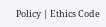Policy | Ethics Code